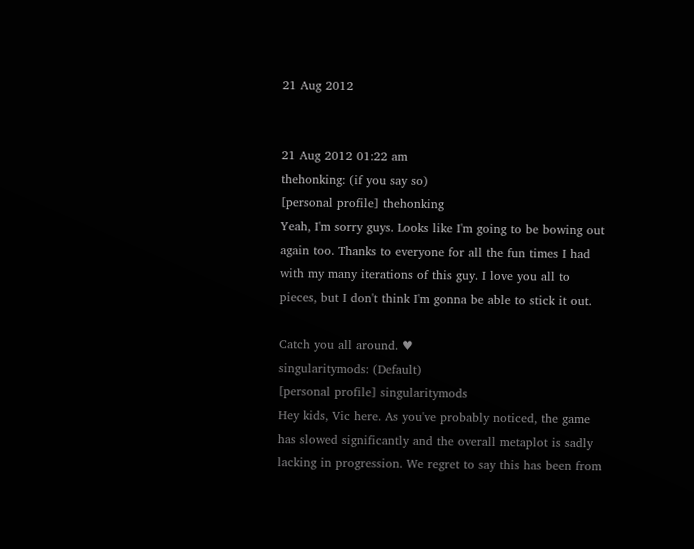21 Aug 2012


21 Aug 2012 01:22 am
thehonking: (if you say so)
[personal profile] thehonking
Yeah, I'm sorry guys. Looks like I'm going to be bowing out again too. Thanks to everyone for all the fun times I had with my many iterations of this guy. I love you all to pieces, but I don't think I'm gonna be able to stick it out.

Catch you all around. ♥
singularitymods: (Default)
[personal profile] singularitymods
Hey kids, Vic here. As you've probably noticed, the game has slowed significantly and the overall metaplot is sadly lacking in progression. We regret to say this has been from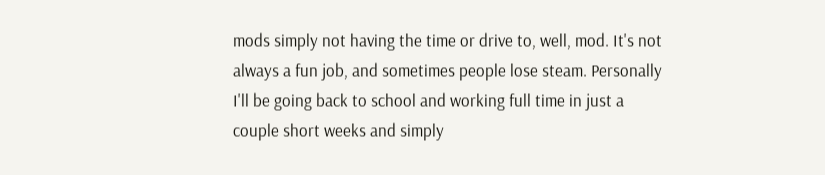mods simply not having the time or drive to, well, mod. It's not always a fun job, and sometimes people lose steam. Personally I'll be going back to school and working full time in just a couple short weeks and simply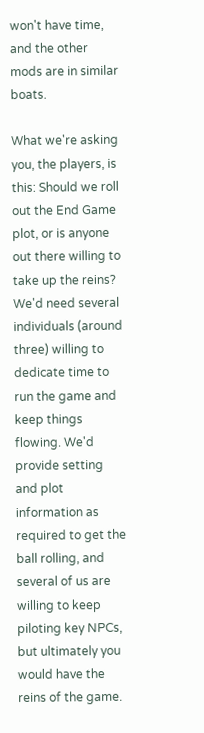won't have time, and the other mods are in similar boats.

What we're asking you, the players, is this: Should we roll out the End Game plot, or is anyone out there willing to take up the reins? We'd need several individuals (around three) willing to dedicate time to run the game and keep things flowing. We'd provide setting and plot information as required to get the ball rolling, and several of us are willing to keep piloting key NPCs, but ultimately you would have the reins of the game.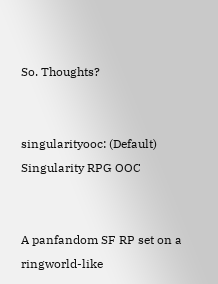So. Thoughts?


singularityooc: (Default)
Singularity RPG OOC


A panfandom SF RP set on a ringworld-like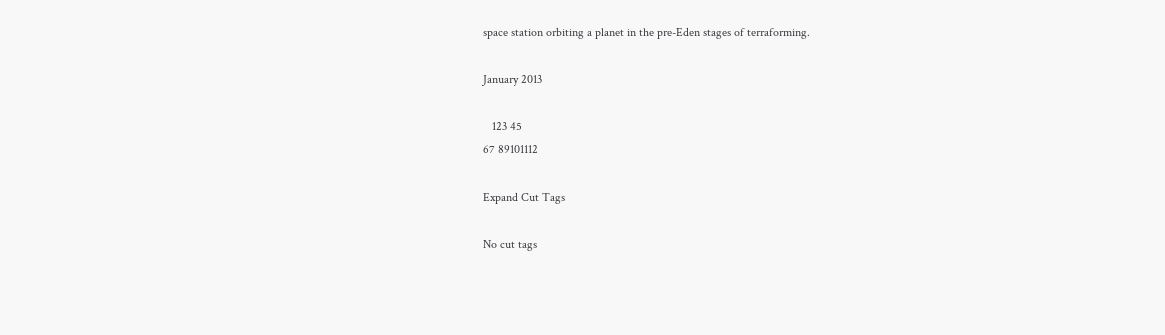space station orbiting a planet in the pre-Eden stages of terraforming.

January 2013

   123 45
67 89101112

Expand Cut Tags

No cut tags